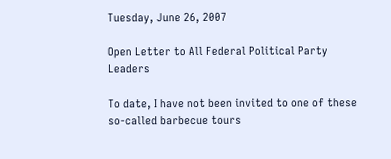Tuesday, June 26, 2007

Open Letter to All Federal Political Party Leaders

To date, I have not been invited to one of these so-called barbecue tours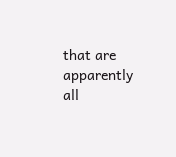that are apparently all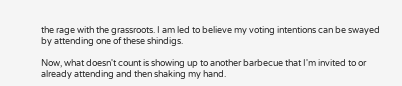the rage with the grassroots. I am led to believe my voting intentions can be swayed by attending one of these shindigs.

Now, what doesn't count is showing up to another barbecue that I'm invited to or already attending and then shaking my hand.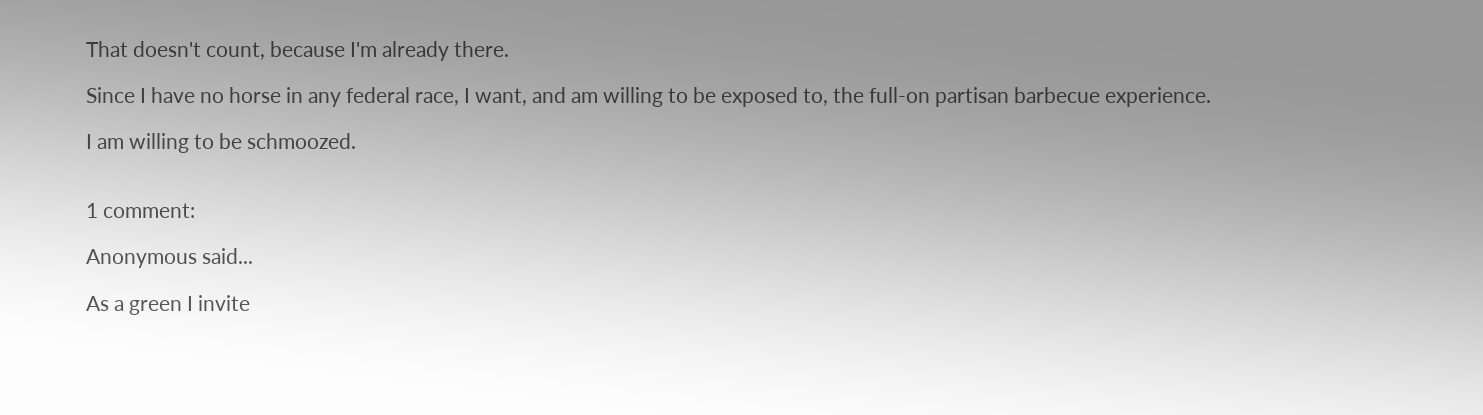That doesn't count, because I'm already there.

Since I have no horse in any federal race, I want, and am willing to be exposed to, the full-on partisan barbecue experience.

I am willing to be schmoozed.


1 comment:

Anonymous said...

As a green I invite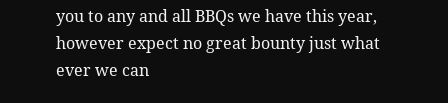you to any and all BBQs we have this year, however expect no great bounty just what ever we can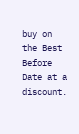buy on the Best Before Date at a discount.